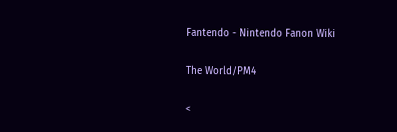Fantendo - Nintendo Fanon Wiki

The World/PM4

<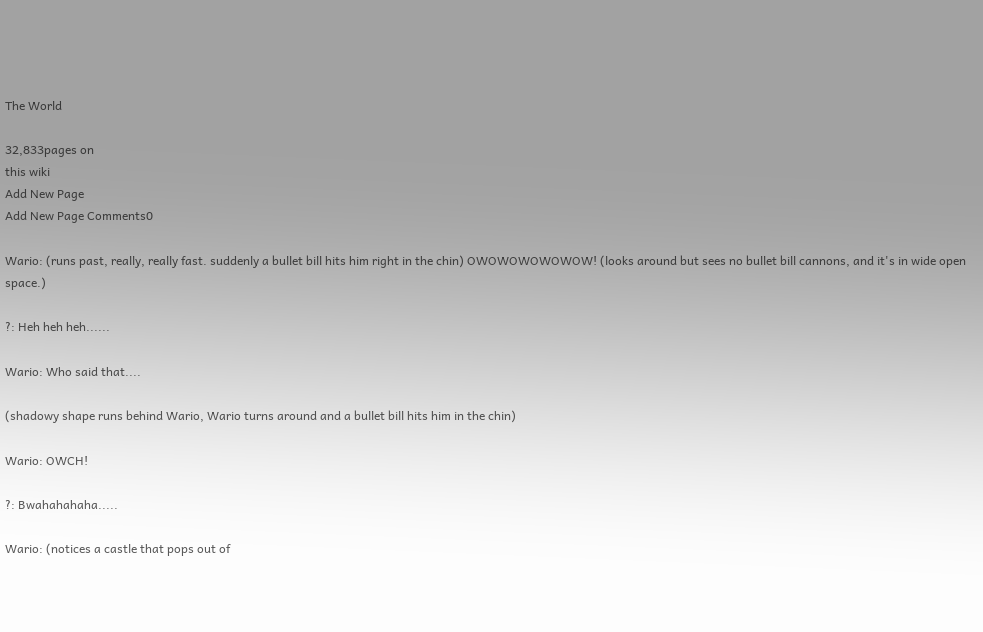The World

32,833pages on
this wiki
Add New Page
Add New Page Comments0

Wario: (runs past, really, really fast. suddenly a bullet bill hits him right in the chin) OWOWOWOWOWOW! (looks around but sees no bullet bill cannons, and it's in wide open space.)

?: Heh heh heh......

Wario: Who said that....

(shadowy shape runs behind Wario, Wario turns around and a bullet bill hits him in the chin)

Wario: OWCH!

?: Bwahahahaha.....

Wario: (notices a castle that pops out of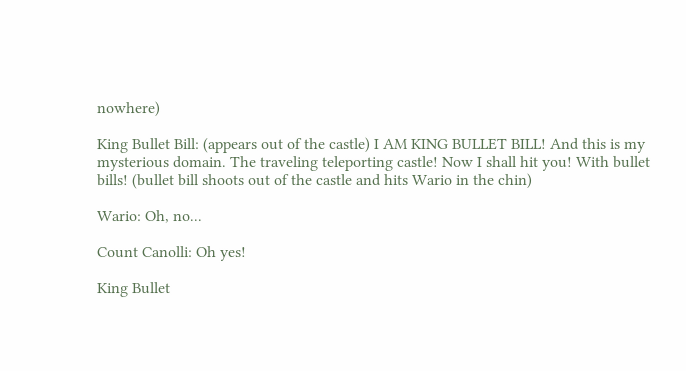nowhere)

King Bullet Bill: (appears out of the castle) I AM KING BULLET BILL! And this is my mysterious domain. The traveling teleporting castle! Now I shall hit you! With bullet bills! (bullet bill shoots out of the castle and hits Wario in the chin)

Wario: Oh, no...

Count Canolli: Oh yes!

King Bullet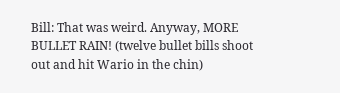Bill: That was weird. Anyway, MORE BULLET RAIN! (twelve bullet bills shoot out and hit Wario in the chin)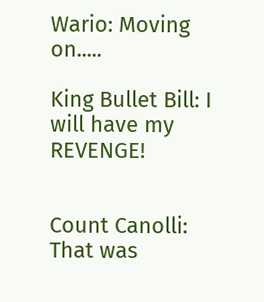Wario: Moving on.....

King Bullet Bill: I will have my REVENGE!


Count Canolli: That was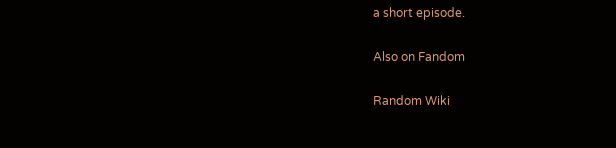a short episode.

Also on Fandom

Random Wiki